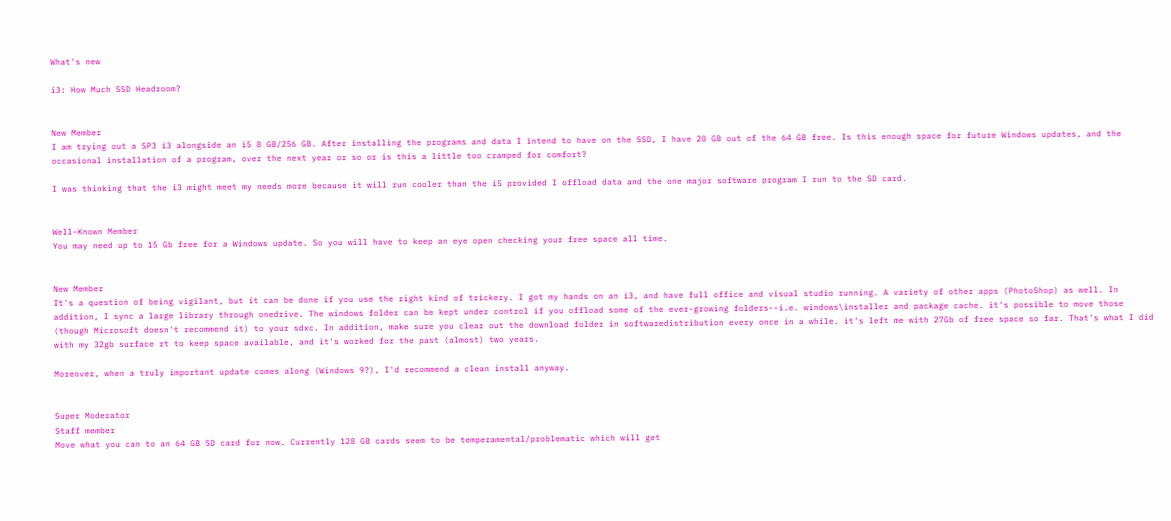What's new

i3: How Much SSD Headroom?


New Member
I am trying out a SP3 i3 alongside an i5 8 GB/256 GB. After installing the programs and data I intend to have on the SSD, I have 20 GB out of the 64 GB free. Is this enough space for future Windows updates, and the occasional installation of a program, over the next year or so or is this a little too cramped for comfort?

I was thinking that the i3 might meet my needs more because it will run cooler than the i5 provided I offload data and the one major software program I run to the SD card.


Well-Known Member
You may need up to 15 Gb free for a Windows update. So you will have to keep an eye open checking your free space all time.


New Member
It's a question of being vigilant, but it can be done if you use the right kind of trickery. I got my hands on an i3, and have full office and visual studio running. A variety of other apps (PhotoShop) as well. In addition, I sync a large library through onedrive. The windows folder can be kept under control if you offload some of the ever-growing folders--i.e. windows\installer and package cache. it's possible to move those (though Microsoft doesn't recommend it) to your sdxc. In addition, make sure you clear out the download folder in softwaredistribution every once in a while. it's left me with 27Gb of free space so far. That's what I did with my 32gb surface rt to keep space available, and it's worked for the past (almost) two years.

Moreover, when a truly important update comes along (Windows 9?), I'd recommend a clean install anyway.


Super Moderator
Staff member
Move what you can to an 64 GB SD card for now. Currently 128 GB cards seem to be temperamental/problematic which will get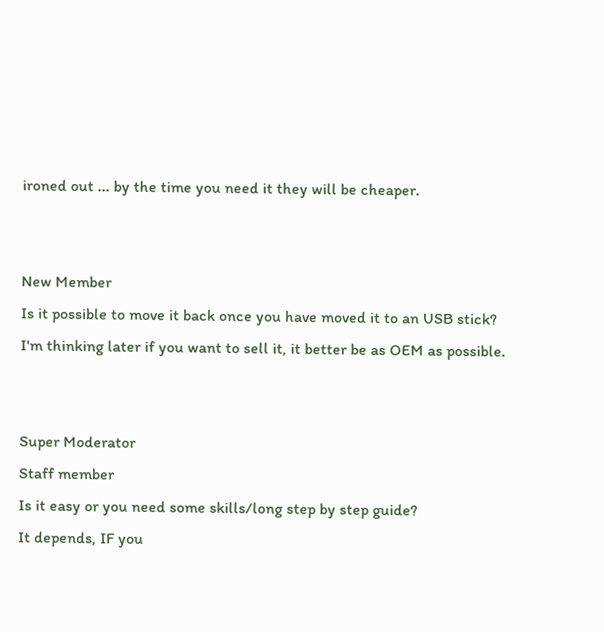ironed out ... by the time you need it they will be cheaper.


New Member
Is it possible to move it back once you have moved it to an USB stick?
I'm thinking later if you want to sell it, it better be as OEM as possible.


Super Moderator
Staff member
Is it easy or you need some skills/long step by step guide?
It depends, IF you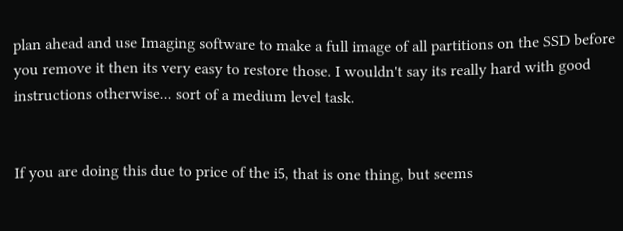plan ahead and use Imaging software to make a full image of all partitions on the SSD before you remove it then its very easy to restore those. I wouldn't say its really hard with good instructions otherwise... sort of a medium level task.


If you are doing this due to price of the i5, that is one thing, but seems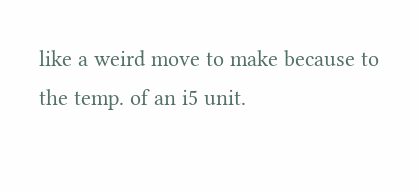like a weird move to make because to the temp. of an i5 unit.